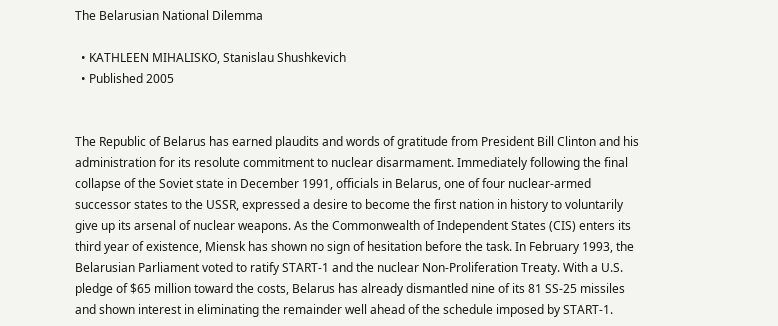The Belarusian National Dilemma

  • KATHLEEN MIHALISKO, Stanislau Shushkevich
  • Published 2005


The Republic of Belarus has earned plaudits and words of gratitude from President Bill Clinton and his administration for its resolute commitment to nuclear disarmament. Immediately following the final collapse of the Soviet state in December 1991, officials in Belarus, one of four nuclear-armed successor states to the USSR, expressed a desire to become the first nation in history to voluntarily give up its arsenal of nuclear weapons. As the Commonwealth of Independent States (CIS) enters its third year of existence, Miensk has shown no sign of hesitation before the task. In February 1993, the Belarusian Parliament voted to ratify START-1 and the nuclear Non-Proliferation Treaty. With a U.S. pledge of $65 million toward the costs, Belarus has already dismantled nine of its 81 SS-25 missiles and shown interest in eliminating the remainder well ahead of the schedule imposed by START-1.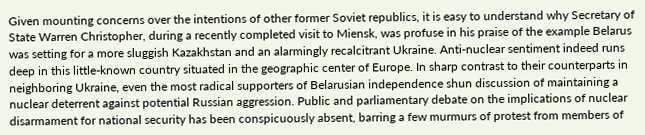Given mounting concerns over the intentions of other former Soviet republics, it is easy to understand why Secretary of State Warren Christopher, during a recently completed visit to Miensk, was profuse in his praise of the example Belarus was setting for a more sluggish Kazakhstan and an alarmingly recalcitrant Ukraine. Anti-nuclear sentiment indeed runs deep in this little-known country situated in the geographic center of Europe. In sharp contrast to their counterparts in neighboring Ukraine, even the most radical supporters of Belarusian independence shun discussion of maintaining a nuclear deterrent against potential Russian aggression. Public and parliamentary debate on the implications of nuclear disarmament for national security has been conspicuously absent, barring a few murmurs of protest from members of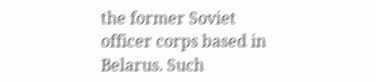the former Soviet officer corps based in Belarus. Such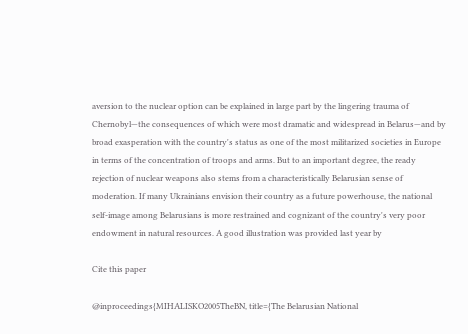aversion to the nuclear option can be explained in large part by the lingering trauma of Chernobyl—the consequences of which were most dramatic and widespread in Belarus—and by broad exasperation with the country's status as one of the most militarized societies in Europe in terms of the concentration of troops and arms. But to an important degree, the ready rejection of nuclear weapons also stems from a characteristically Belarusian sense of moderation. If many Ukrainians envision their country as a future powerhouse, the national self-image among Belarusians is more restrained and cognizant of the country's very poor endowment in natural resources. A good illustration was provided last year by

Cite this paper

@inproceedings{MIHALISKO2005TheBN, title={The Belarusian National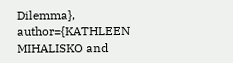Dilemma}, author={KATHLEEN MIHALISKO and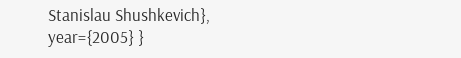Stanislau Shushkevich}, year={2005} }